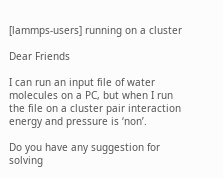[lammps-users] running on a cluster

Dear Friends

I can run an input file of water molecules on a PC, but when I run the file on a cluster pair interaction energy and pressure is ‘non’.

Do you have any suggestion for solving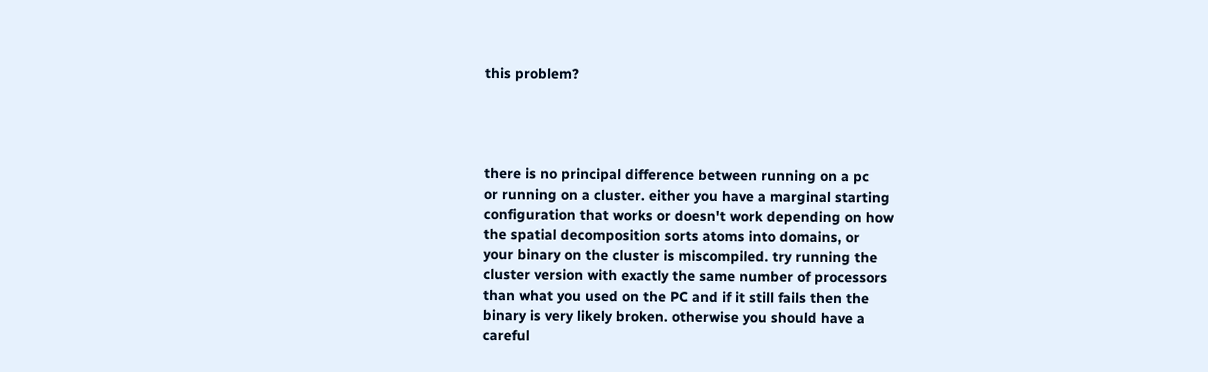this problem?




there is no principal difference between running on a pc
or running on a cluster. either you have a marginal starting
configuration that works or doesn't work depending on how
the spatial decomposition sorts atoms into domains, or
your binary on the cluster is miscompiled. try running the
cluster version with exactly the same number of processors
than what you used on the PC and if it still fails then the
binary is very likely broken. otherwise you should have a
careful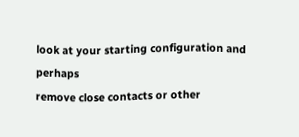look at your starting configuration and perhaps
remove close contacts or other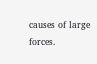causes of large forces.